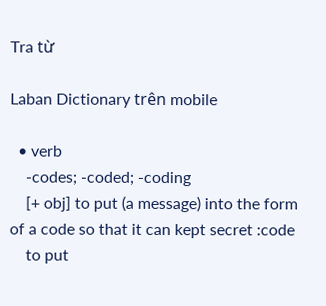Tra từ

Laban Dictionary trên mobile

  • verb
    -codes; -coded; -coding
    [+ obj] to put (a message) into the form of a code so that it can kept secret :code
    to put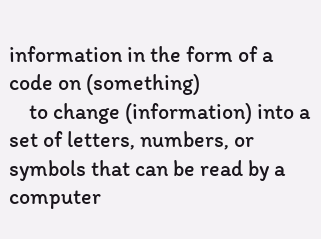information in the form of a code on (something)
    to change (information) into a set of letters, numbers, or symbols that can be read by a computer